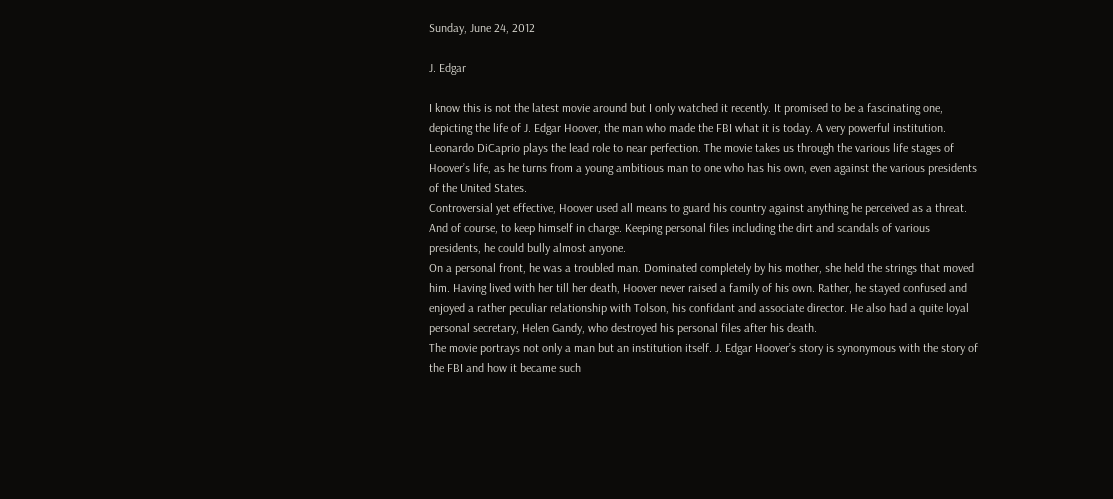Sunday, June 24, 2012

J. Edgar

I know this is not the latest movie around but I only watched it recently. It promised to be a fascinating one, depicting the life of J. Edgar Hoover, the man who made the FBI what it is today. A very powerful institution.
Leonardo DiCaprio plays the lead role to near perfection. The movie takes us through the various life stages of Hoover’s life, as he turns from a young ambitious man to one who has his own, even against the various presidents of the United States.
Controversial yet effective, Hoover used all means to guard his country against anything he perceived as a threat. And of course, to keep himself in charge. Keeping personal files including the dirt and scandals of various presidents, he could bully almost anyone.
On a personal front, he was a troubled man. Dominated completely by his mother, she held the strings that moved him. Having lived with her till her death, Hoover never raised a family of his own. Rather, he stayed confused and enjoyed a rather peculiar relationship with Tolson, his confidant and associate director. He also had a quite loyal personal secretary, Helen Gandy, who destroyed his personal files after his death.
The movie portrays not only a man but an institution itself. J. Edgar Hoover’s story is synonymous with the story of the FBI and how it became such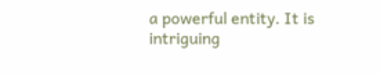a powerful entity. It is intriguing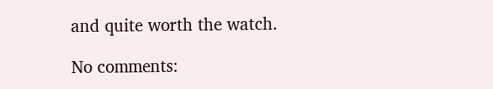and quite worth the watch.

No comments: